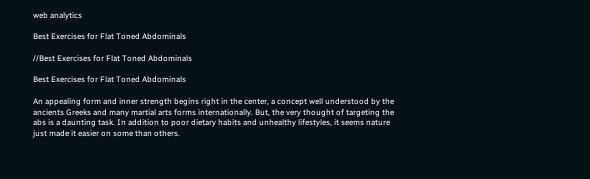web analytics

Best Exercises for Flat Toned Abdominals

//Best Exercises for Flat Toned Abdominals

Best Exercises for Flat Toned Abdominals

An appealing form and inner strength begins right in the center, a concept well understood by the ancients Greeks and many martial arts forms internationally. But, the very thought of targeting the abs is a daunting task. In addition to poor dietary habits and unhealthy lifestyles, it seems nature just made it easier on some than others.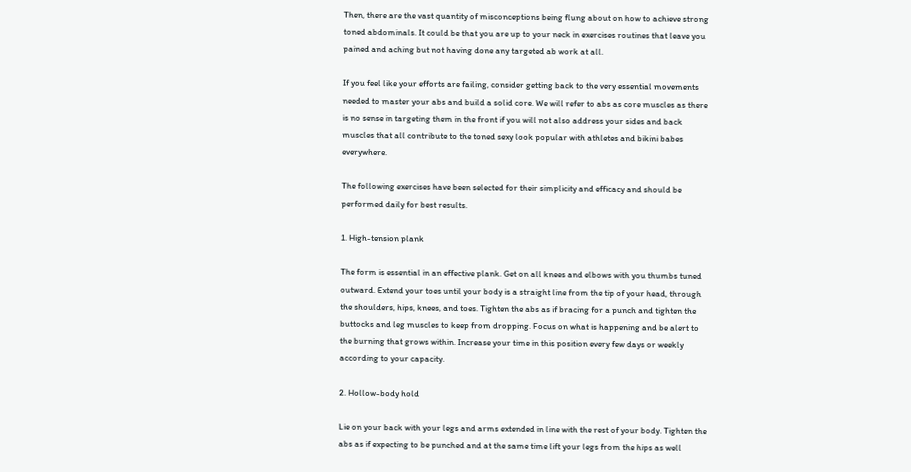Then, there are the vast quantity of misconceptions being flung about on how to achieve strong toned abdominals. It could be that you are up to your neck in exercises routines that leave you pained and aching but not having done any targeted ab work at all.

If you feel like your efforts are failing, consider getting back to the very essential movements needed to master your abs and build a solid core. We will refer to abs as core muscles as there is no sense in targeting them in the front if you will not also address your sides and back muscles that all contribute to the toned sexy look popular with athletes and bikini babes everywhere.

The following exercises have been selected for their simplicity and efficacy and should be performed daily for best results.

1. High-tension plank

The form is essential in an effective plank. Get on all knees and elbows with you thumbs tuned outward. Extend your toes until your body is a straight line from the tip of your head, through the shoulders, hips, knees, and toes. Tighten the abs as if bracing for a punch and tighten the buttocks and leg muscles to keep from dropping. Focus on what is happening and be alert to the burning that grows within. Increase your time in this position every few days or weekly according to your capacity.

2. Hollow-body hold

Lie on your back with your legs and arms extended in line with the rest of your body. Tighten the abs as if expecting to be punched and at the same time lift your legs from the hips as well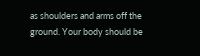as shoulders and arms off the ground. Your body should be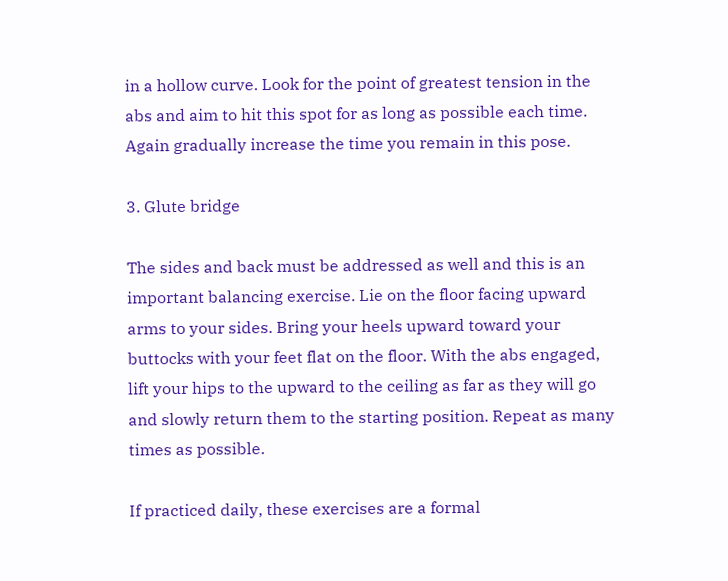in a hollow curve. Look for the point of greatest tension in the abs and aim to hit this spot for as long as possible each time. Again gradually increase the time you remain in this pose.

3. Glute bridge

The sides and back must be addressed as well and this is an important balancing exercise. Lie on the floor facing upward arms to your sides. Bring your heels upward toward your buttocks with your feet flat on the floor. With the abs engaged, lift your hips to the upward to the ceiling as far as they will go and slowly return them to the starting position. Repeat as many times as possible.

If practiced daily, these exercises are a formal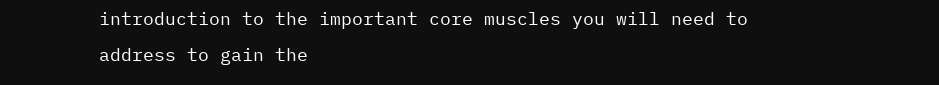introduction to the important core muscles you will need to address to gain the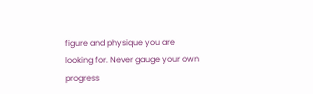figure and physique you are looking for. Never gauge your own progress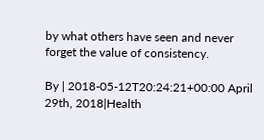by what others have seen and never forget the value of consistency.

By | 2018-05-12T20:24:21+00:00 April 29th, 2018|Health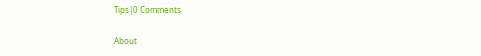Tips|0 Comments

About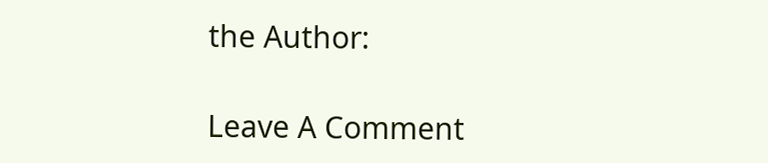the Author:

Leave A Comment